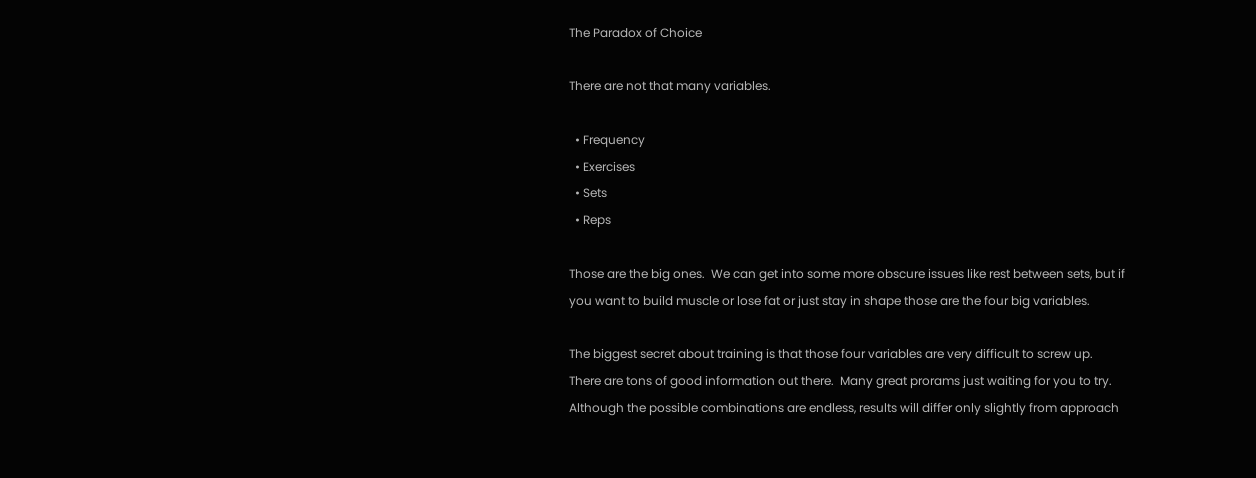The Paradox of Choice

There are not that many variables.

  • Frequency
  • Exercises
  • Sets
  • Reps

Those are the big ones.  We can get into some more obscure issues like rest between sets, but if you want to build muscle or lose fat or just stay in shape those are the four big variables.

The biggest secret about training is that those four variables are very difficult to screw up.  There are tons of good information out there.  Many great prorams just waiting for you to try.  Although the possible combinations are endless, results will differ only slightly from approach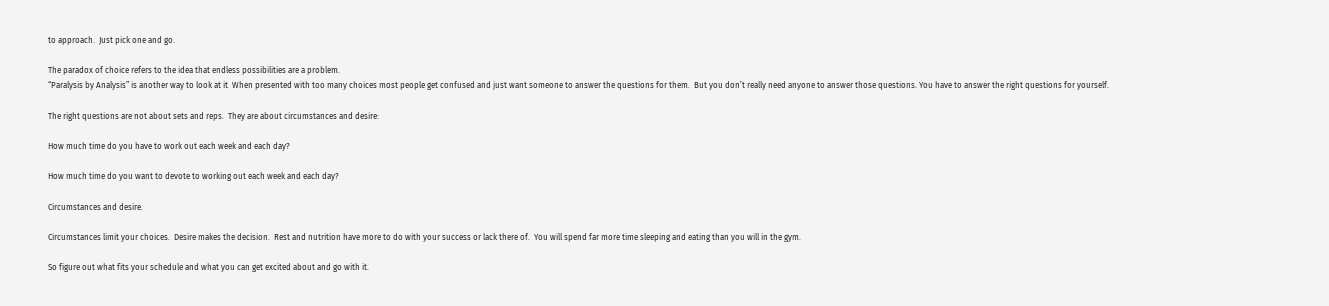to approach.  Just pick one and go.

The paradox of choice refers to the idea that endless possibilities are a problem.
“Paralysis by Analysis” is another way to look at it  When presented with too many choices most people get confused and just want someone to answer the questions for them.  But you don’t really need anyone to answer those questions. You have to answer the right questions for yourself.

The right questions are not about sets and reps.  They are about circumstances and desire:

How much time do you have to work out each week and each day?

How much time do you want to devote to working out each week and each day?

Circumstances and desire.

Circumstances limit your choices.  Desire makes the decision.  Rest and nutrition have more to do with your success or lack there of.  You will spend far more time sleeping and eating than you will in the gym.

So figure out what fits your schedule and what you can get excited about and go with it.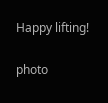Happy lifting!

photo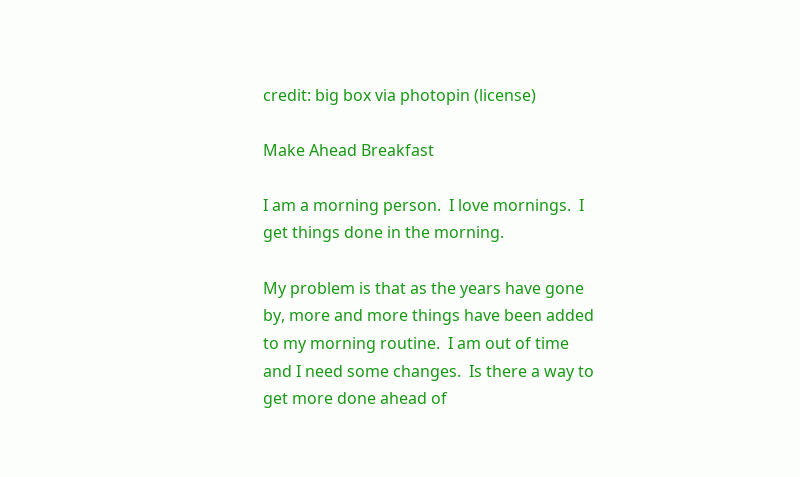credit: big box via photopin (license)

Make Ahead Breakfast

I am a morning person.  I love mornings.  I get things done in the morning.

My problem is that as the years have gone by, more and more things have been added to my morning routine.  I am out of time and I need some changes.  Is there a way to get more done ahead of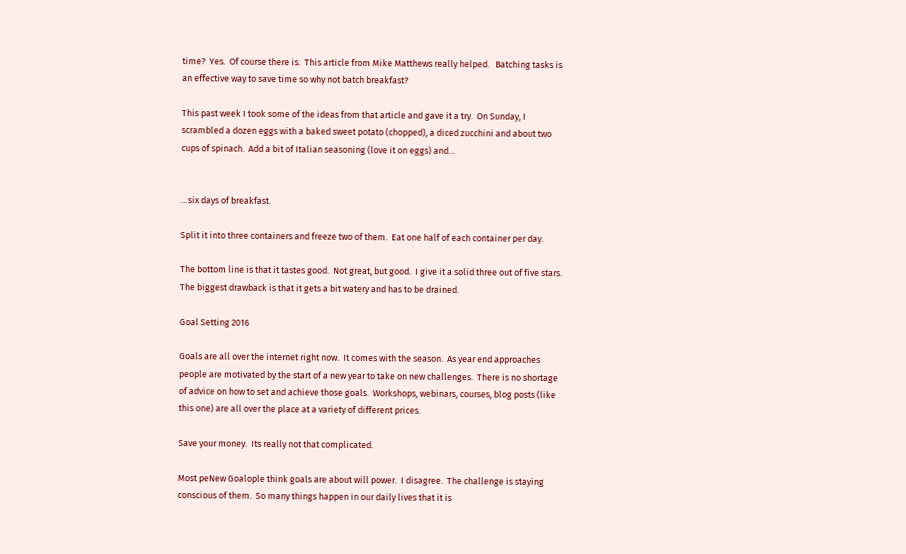time?  Yes.  Of course there is.  This article from Mike Matthews really helped.   Batching tasks is an effective way to save time so why not batch breakfast?

This past week I took some of the ideas from that article and gave it a try.  On Sunday, I scrambled a dozen eggs with a baked sweet potato (chopped), a diced zucchini and about two cups of spinach.  Add a bit of Italian seasoning (love it on eggs) and…


…six days of breakfast.

Split it into three containers and freeze two of them.  Eat one half of each container per day.

The bottom line is that it tastes good.  Not great, but good.  I give it a solid three out of five stars.  The biggest drawback is that it gets a bit watery and has to be drained.

Goal Setting 2016

Goals are all over the internet right now.  It comes with the season.  As year end approaches people are motivated by the start of a new year to take on new challenges.  There is no shortage of advice on how to set and achieve those goals.  Workshops, webinars, courses, blog posts (like this one) are all over the place at a variety of different prices.

Save your money.  Its really not that complicated.

Most peNew Goalople think goals are about will power.  I disagree.  The challenge is staying conscious of them.  So many things happen in our daily lives that it is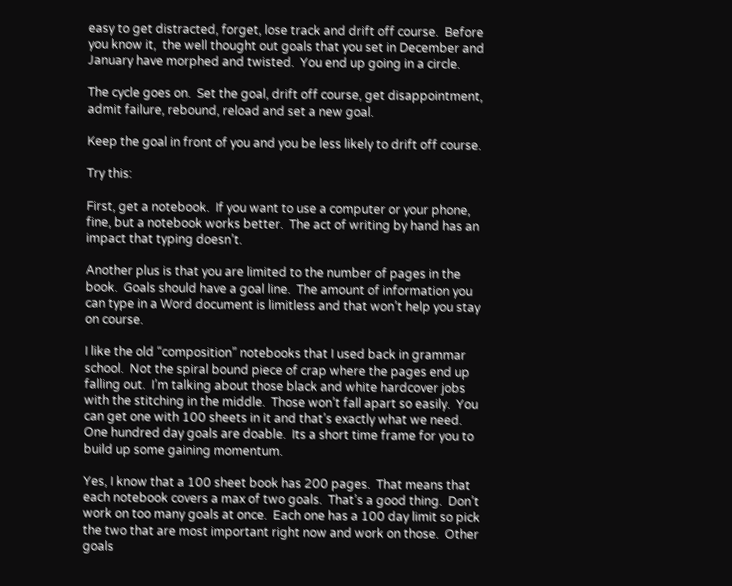easy to get distracted, forget, lose track and drift off course.  Before you know it,  the well thought out goals that you set in December and January have morphed and twisted.  You end up going in a circle.

The cycle goes on.  Set the goal, drift off course, get disappointment, admit failure, rebound, reload and set a new goal.

Keep the goal in front of you and you be less likely to drift off course.

Try this:

First, get a notebook.  If you want to use a computer or your phone, fine, but a notebook works better.  The act of writing by hand has an impact that typing doesn’t.

Another plus is that you are limited to the number of pages in the book.  Goals should have a goal line.  The amount of information you can type in a Word document is limitless and that won’t help you stay on course.

I like the old “composition” notebooks that I used back in grammar school.  Not the spiral bound piece of crap where the pages end up falling out.  I’m talking about those black and white hardcover jobs with the stitching in the middle.  Those won’t fall apart so easily.  You can get one with 100 sheets in it and that’s exactly what we need.  One hundred day goals are doable.  Its a short time frame for you to build up some gaining momentum.

Yes, I know that a 100 sheet book has 200 pages.  That means that each notebook covers a max of two goals.  That’s a good thing.  Don’t work on too many goals at once.  Each one has a 100 day limit so pick the two that are most important right now and work on those.  Other goals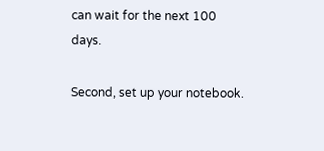can wait for the next 100 days.

Second, set up your notebook.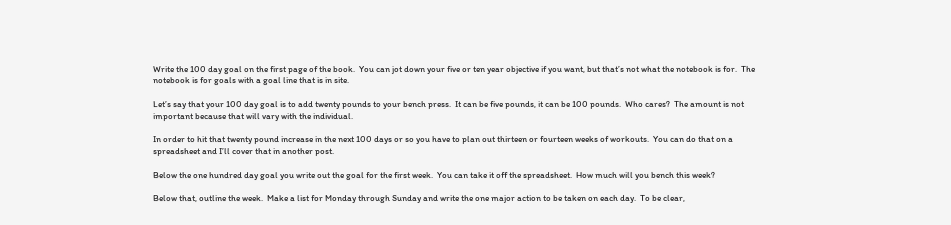Write the 100 day goal on the first page of the book.  You can jot down your five or ten year objective if you want, but that’s not what the notebook is for.  The notebook is for goals with a goal line that is in site.

Let’s say that your 100 day goal is to add twenty pounds to your bench press.  It can be five pounds, it can be 100 pounds.  Who cares?  The amount is not important because that will vary with the individual.

In order to hit that twenty pound increase in the next 100 days or so you have to plan out thirteen or fourteen weeks of workouts.  You can do that on a spreadsheet and I’ll cover that in another post.

Below the one hundred day goal you write out the goal for the first week.  You can take it off the spreadsheet.  How much will you bench this week?

Below that, outline the week.  Make a list for Monday through Sunday and write the one major action to be taken on each day.  To be clear,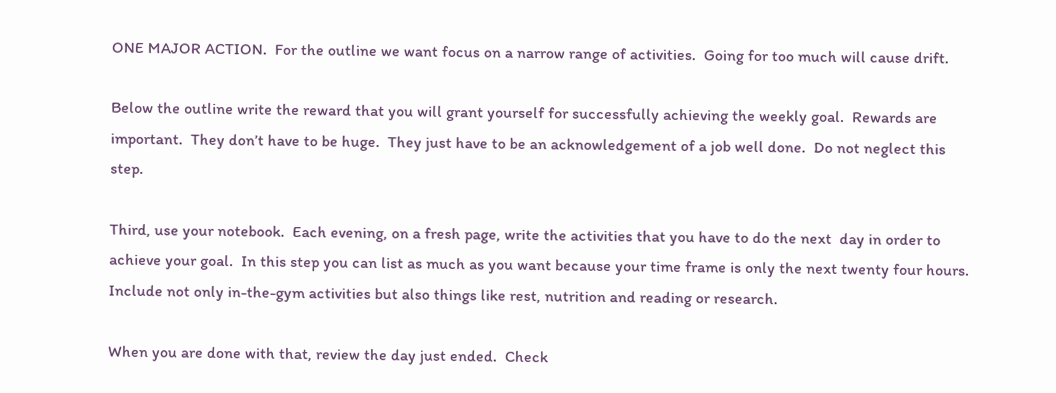ONE MAJOR ACTION.  For the outline we want focus on a narrow range of activities.  Going for too much will cause drift.

Below the outline write the reward that you will grant yourself for successfully achieving the weekly goal.  Rewards are important.  They don’t have to be huge.  They just have to be an acknowledgement of a job well done.  Do not neglect this step.

Third, use your notebook.  Each evening, on a fresh page, write the activities that you have to do the next  day in order to achieve your goal.  In this step you can list as much as you want because your time frame is only the next twenty four hours.  Include not only in-the-gym activities but also things like rest, nutrition and reading or research.

When you are done with that, review the day just ended.  Check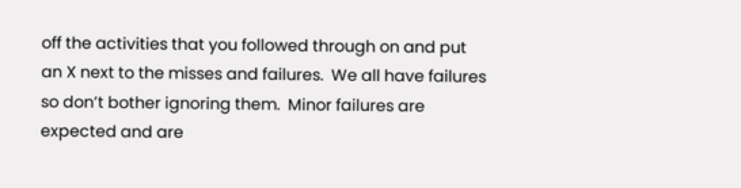off the activities that you followed through on and put an X next to the misses and failures.  We all have failures so don’t bother ignoring them.  Minor failures are expected and are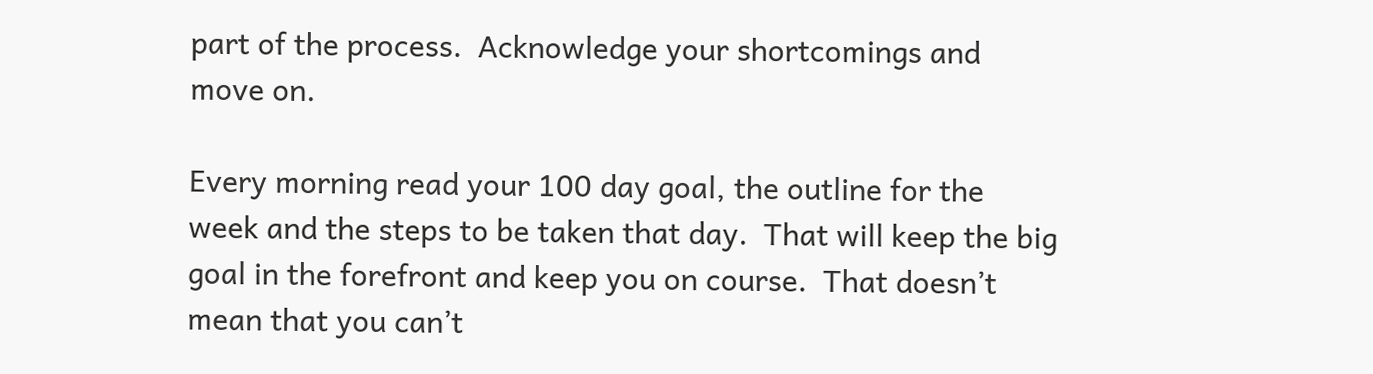part of the process.  Acknowledge your shortcomings and move on.

Every morning read your 100 day goal, the outline for the week and the steps to be taken that day.  That will keep the big goal in the forefront and keep you on course.  That doesn’t mean that you can’t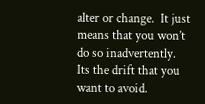alter or change.  It just means that you won’t do so inadvertently.  Its the drift that you want to avoid.